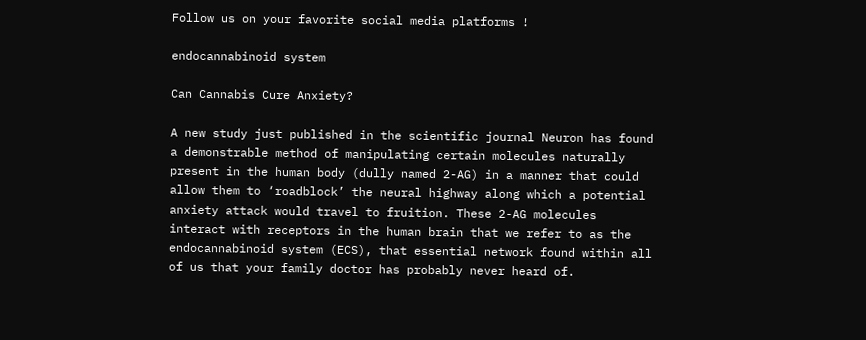Follow us on your favorite social media platforms !

endocannabinoid system

Can Cannabis Cure Anxiety?

A new study just published in the scientific journal Neuron has found a demonstrable method of manipulating certain molecules naturally present in the human body (dully named 2-AG) in a manner that could allow them to ‘roadblock’ the neural highway along which a potential anxiety attack would travel to fruition. These 2-AG molecules interact with receptors in the human brain that we refer to as the endocannabinoid system (ECS), that essential network found within all of us that your family doctor has probably never heard of.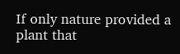If only nature provided a plant that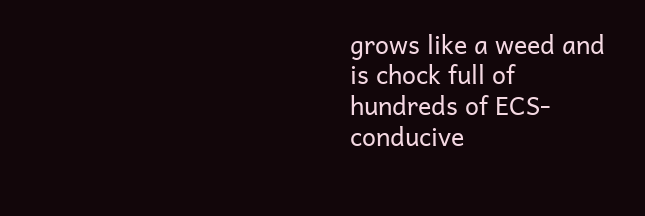grows like a weed and is chock full of hundreds of ECS-conducive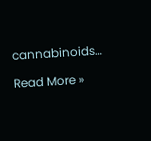cannabinoids…

Read More »